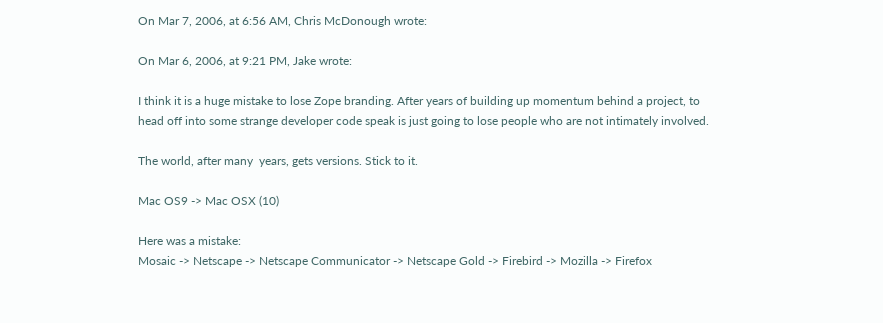On Mar 7, 2006, at 6:56 AM, Chris McDonough wrote:

On Mar 6, 2006, at 9:21 PM, Jake wrote:

I think it is a huge mistake to lose Zope branding. After years of building up momentum behind a project, to head off into some strange developer code speak is just going to lose people who are not intimately involved.

The world, after many  years, gets versions. Stick to it.

Mac OS9 -> Mac OSX (10)

Here was a mistake:
Mosaic -> Netscape -> Netscape Communicator -> Netscape Gold -> Firebird -> Mozilla -> Firefox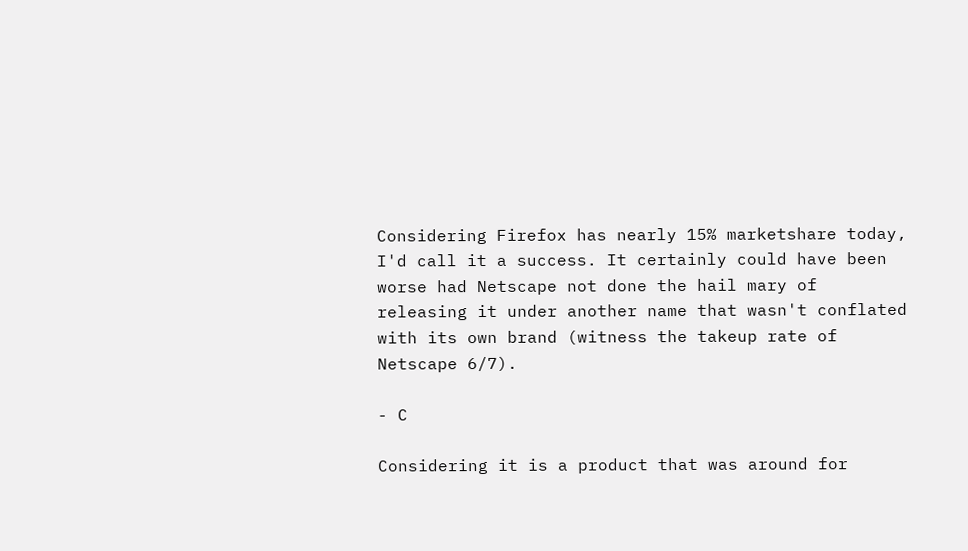Considering Firefox has nearly 15% marketshare today, I'd call it a success. It certainly could have been worse had Netscape not done the hail mary of releasing it under another name that wasn't conflated with its own brand (witness the takeup rate of Netscape 6/7).

- C

Considering it is a product that was around for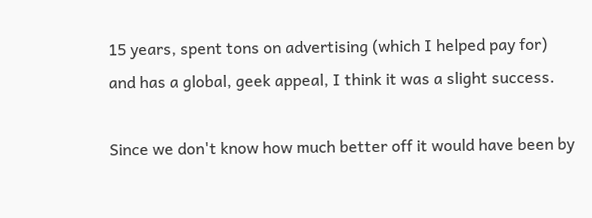15 years, spent tons on advertising (which I helped pay for) and has a global, geek appeal, I think it was a slight success.

Since we don't know how much better off it would have been by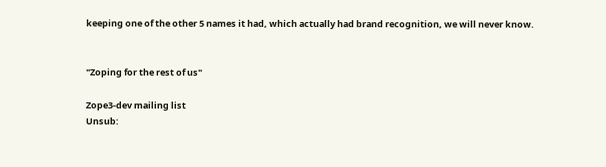keeping one of the other 5 names it had, which actually had brand recognition, we will never know.


"Zoping for the rest of us"

Zope3-dev mailing list
Unsub: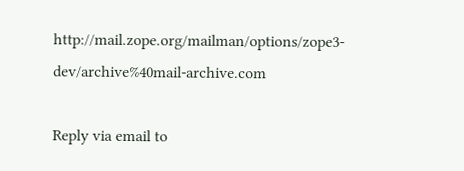http://mail.zope.org/mailman/options/zope3-dev/archive%40mail-archive.com

Reply via email to